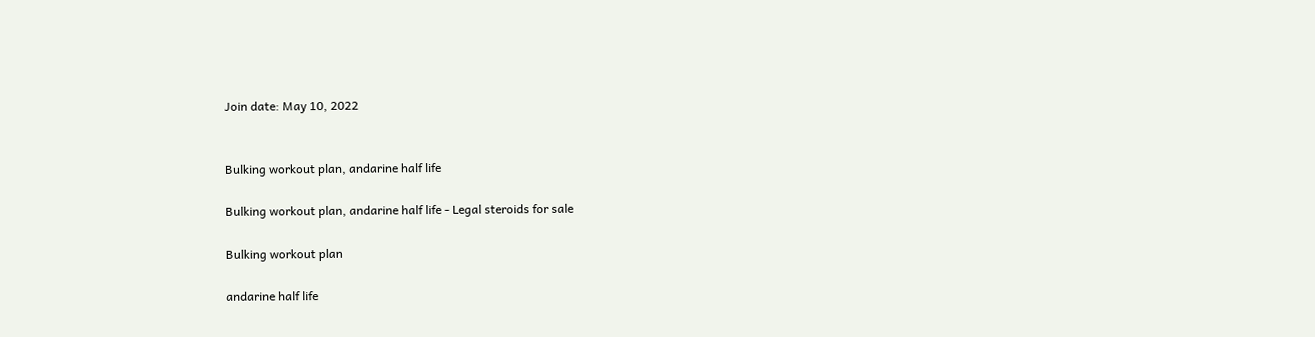Join date: May 10, 2022


Bulking workout plan, andarine half life

Bulking workout plan, andarine half life - Legal steroids for sale

Bulking workout plan

andarine half life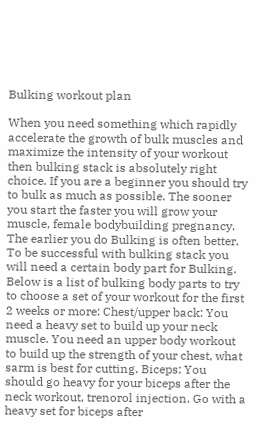Bulking workout plan

When you need something which rapidly accelerate the growth of bulk muscles and maximize the intensity of your workout then bulking stack is absolutely right choice. If you are a beginner you should try to bulk as much as possible. The sooner you start the faster you will grow your muscle, female bodybuilding pregnancy. The earlier you do Bulking is often better. To be successful with bulking stack you will need a certain body part for Bulking. Below is a list of bulking body parts to try to choose a set of your workout for the first 2 weeks or more: Chest/upper back: You need a heavy set to build up your neck muscle. You need an upper body workout to build up the strength of your chest, what sarm is best for cutting. Biceps: You should go heavy for your biceps after the neck workout, trenorol injection. Go with a heavy set for biceps after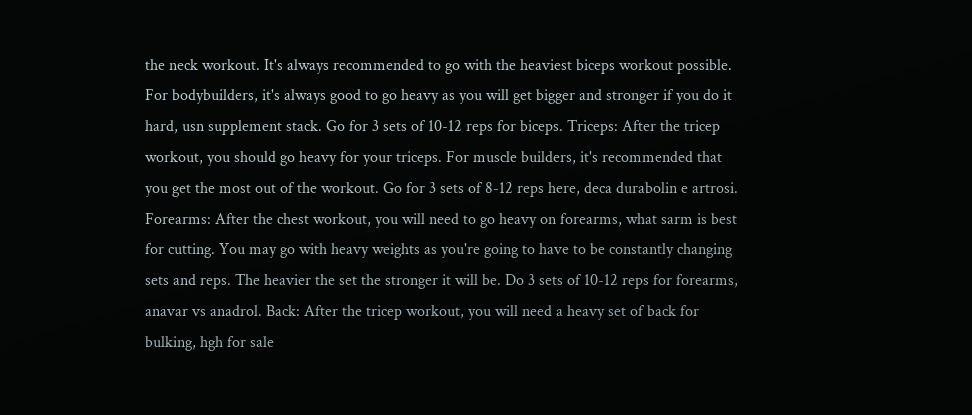the neck workout. It's always recommended to go with the heaviest biceps workout possible. For bodybuilders, it's always good to go heavy as you will get bigger and stronger if you do it hard, usn supplement stack. Go for 3 sets of 10-12 reps for biceps. Triceps: After the tricep workout, you should go heavy for your triceps. For muscle builders, it's recommended that you get the most out of the workout. Go for 3 sets of 8-12 reps here, deca durabolin e artrosi. Forearms: After the chest workout, you will need to go heavy on forearms, what sarm is best for cutting. You may go with heavy weights as you're going to have to be constantly changing sets and reps. The heavier the set the stronger it will be. Do 3 sets of 10-12 reps for forearms, anavar vs anadrol. Back: After the tricep workout, you will need a heavy set of back for bulking, hgh for sale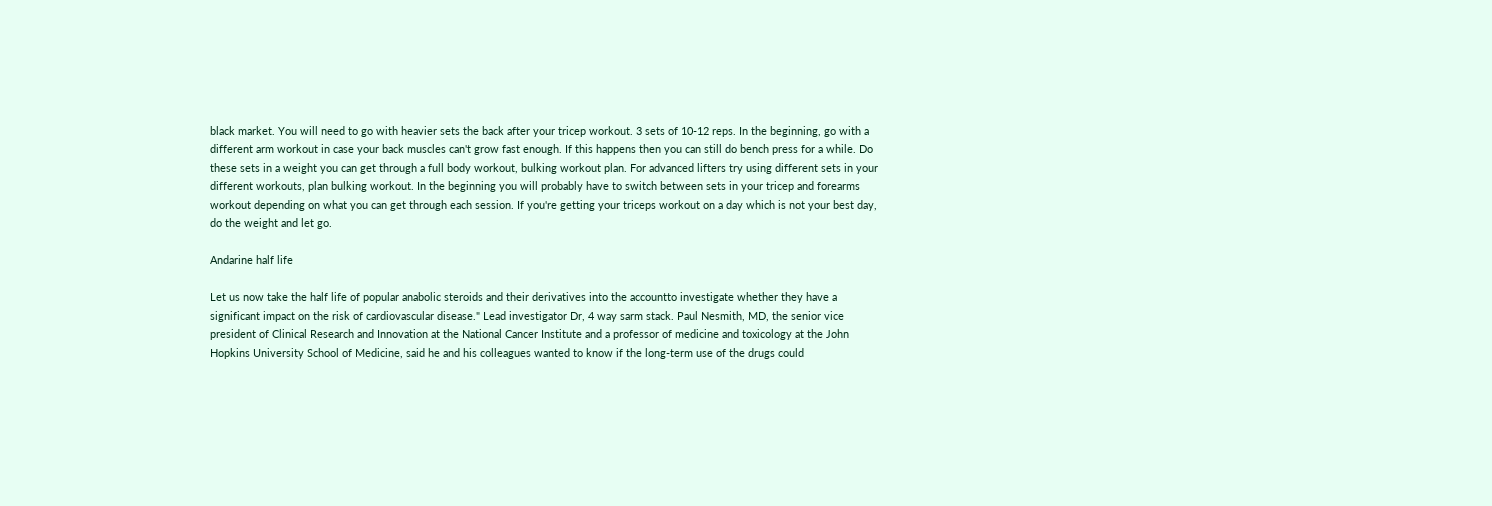black market. You will need to go with heavier sets the back after your tricep workout. 3 sets of 10-12 reps. In the beginning, go with a different arm workout in case your back muscles can't grow fast enough. If this happens then you can still do bench press for a while. Do these sets in a weight you can get through a full body workout, bulking workout plan. For advanced lifters try using different sets in your different workouts, plan bulking workout. In the beginning you will probably have to switch between sets in your tricep and forearms workout depending on what you can get through each session. If you're getting your triceps workout on a day which is not your best day, do the weight and let go.

Andarine half life

Let us now take the half life of popular anabolic steroids and their derivatives into the accountto investigate whether they have a significant impact on the risk of cardiovascular disease." Lead investigator Dr, 4 way sarm stack. Paul Nesmith, MD, the senior vice president of Clinical Research and Innovation at the National Cancer Institute and a professor of medicine and toxicology at the John Hopkins University School of Medicine, said he and his colleagues wanted to know if the long-term use of the drugs could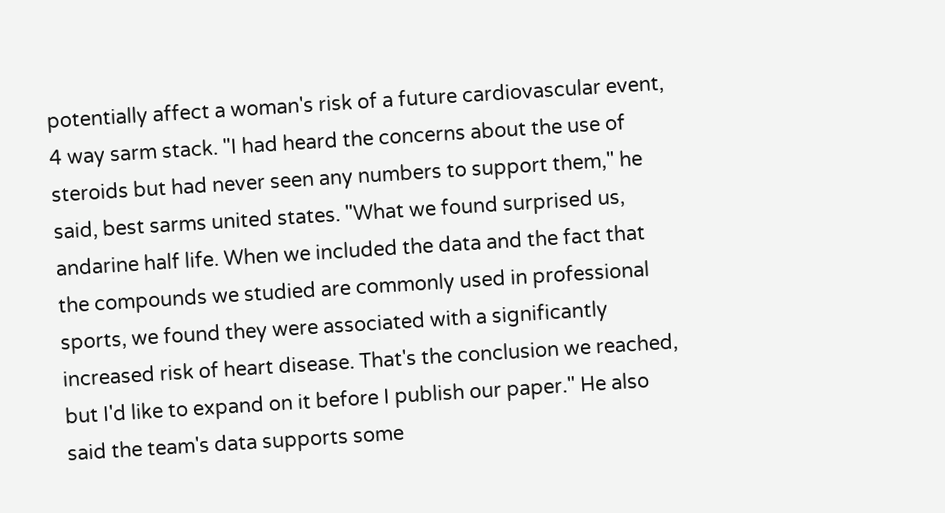potentially affect a woman's risk of a future cardiovascular event, 4 way sarm stack. "I had heard the concerns about the use of steroids but had never seen any numbers to support them," he said, best sarms united states. "What we found surprised us, andarine half life. When we included the data and the fact that the compounds we studied are commonly used in professional sports, we found they were associated with a significantly increased risk of heart disease. That's the conclusion we reached, but I'd like to expand on it before I publish our paper." He also said the team's data supports some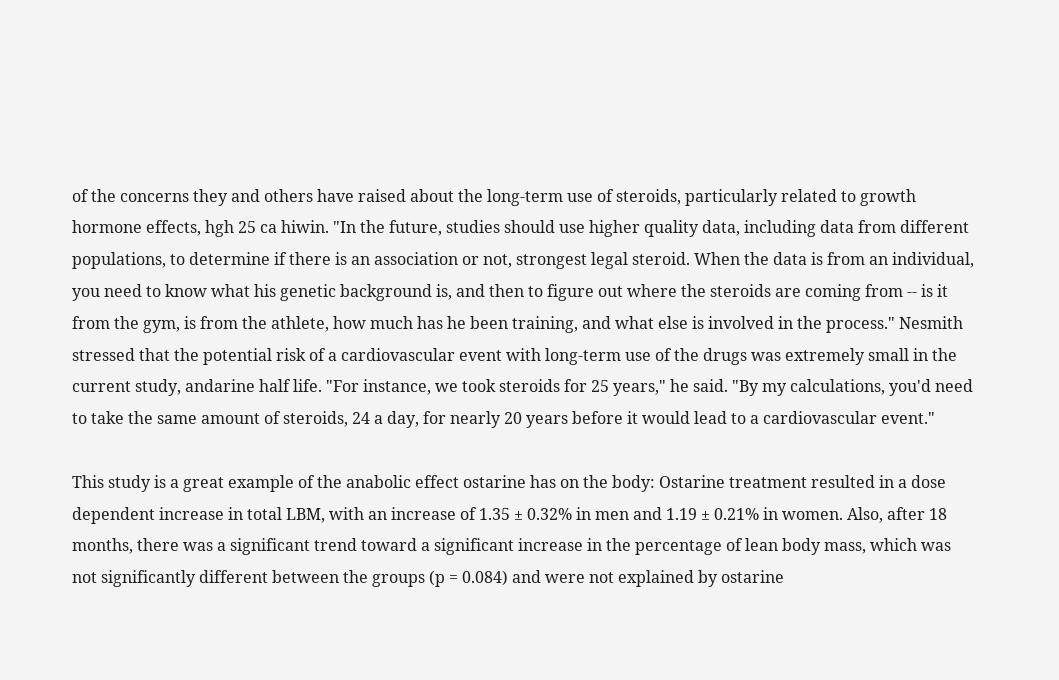of the concerns they and others have raised about the long-term use of steroids, particularly related to growth hormone effects, hgh 25 ca hiwin. "In the future, studies should use higher quality data, including data from different populations, to determine if there is an association or not, strongest legal steroid. When the data is from an individual, you need to know what his genetic background is, and then to figure out where the steroids are coming from -- is it from the gym, is from the athlete, how much has he been training, and what else is involved in the process." Nesmith stressed that the potential risk of a cardiovascular event with long-term use of the drugs was extremely small in the current study, andarine half life. "For instance, we took steroids for 25 years," he said. "By my calculations, you'd need to take the same amount of steroids, 24 a day, for nearly 20 years before it would lead to a cardiovascular event."

This study is a great example of the anabolic effect ostarine has on the body: Ostarine treatment resulted in a dose dependent increase in total LBM, with an increase of 1.35 ± 0.32% in men and 1.19 ± 0.21% in women. Also, after 18 months, there was a significant trend toward a significant increase in the percentage of lean body mass, which was not significantly different between the groups (p = 0.084) and were not explained by ostarine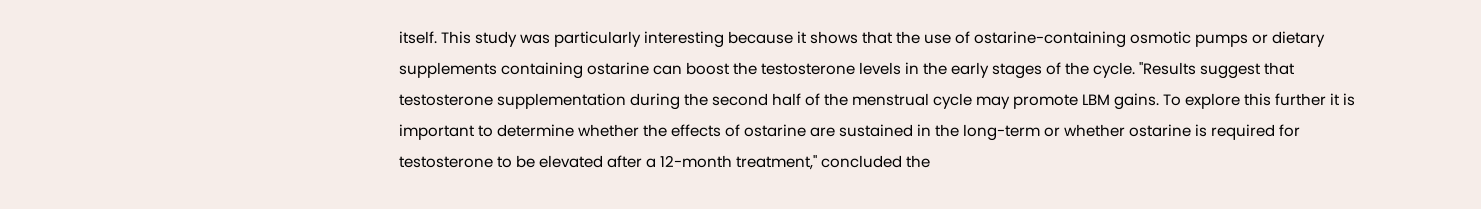itself. This study was particularly interesting because it shows that the use of ostarine-containing osmotic pumps or dietary supplements containing ostarine can boost the testosterone levels in the early stages of the cycle. "Results suggest that testosterone supplementation during the second half of the menstrual cycle may promote LBM gains. To explore this further it is important to determine whether the effects of ostarine are sustained in the long-term or whether ostarine is required for testosterone to be elevated after a 12-month treatment," concluded the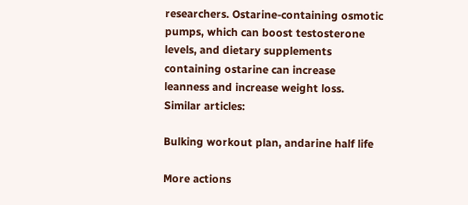researchers. Ostarine-containing osmotic pumps, which can boost testosterone levels, and dietary supplements containing ostarine can increase leanness and increase weight loss. Similar articles:

Bulking workout plan, andarine half life

More actions